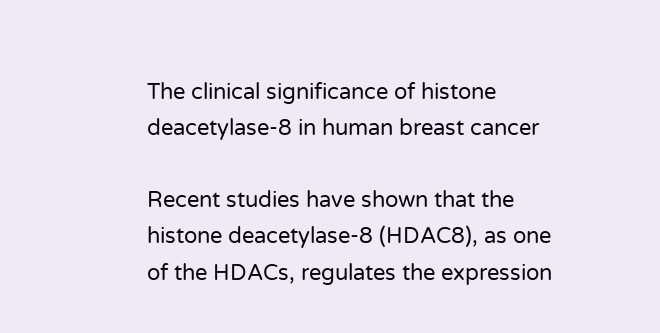The clinical significance of histone deacetylase-8 in human breast cancer

Recent studies have shown that the histone deacetylase-8 (HDAC8), as one of the HDACs, regulates the expression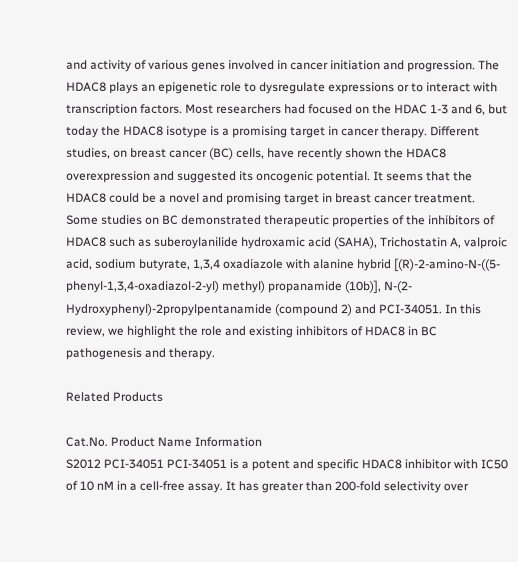and activity of various genes involved in cancer initiation and progression. The HDAC8 plays an epigenetic role to dysregulate expressions or to interact with transcription factors. Most researchers had focused on the HDAC 1-3 and 6, but today the HDAC8 isotype is a promising target in cancer therapy. Different studies, on breast cancer (BC) cells, have recently shown the HDAC8 overexpression and suggested its oncogenic potential. It seems that the HDAC8 could be a novel and promising target in breast cancer treatment. Some studies on BC demonstrated therapeutic properties of the inhibitors of HDAC8 such as suberoylanilide hydroxamic acid (SAHA), Trichostatin A, valproic acid, sodium butyrate, 1,3,4 oxadiazole with alanine hybrid [(R)-2-amino-N-((5-phenyl-1,3,4-oxadiazol-2-yl) methyl) propanamide (10b)], N-(2-Hydroxyphenyl)-2propylpentanamide (compound 2) and PCI-34051. In this review, we highlight the role and existing inhibitors of HDAC8 in BC pathogenesis and therapy.

Related Products

Cat.No. Product Name Information
S2012 PCI-34051 PCI-34051 is a potent and specific HDAC8 inhibitor with IC50 of 10 nM in a cell-free assay. It has greater than 200-fold selectivity over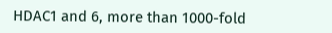HDAC1 and 6, more than 1000-fold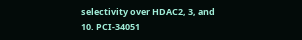selectivity over HDAC2, 3, and 10. PCI-34051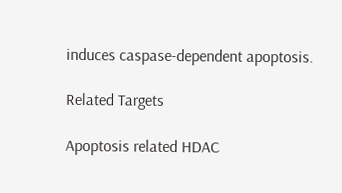induces caspase-dependent apoptosis.

Related Targets

Apoptosis related HDAC